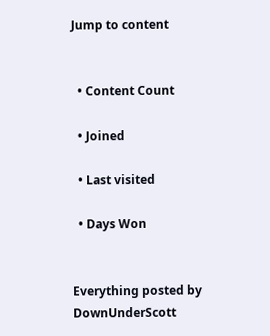Jump to content


  • Content Count

  • Joined

  • Last visited

  • Days Won


Everything posted by DownUnderScott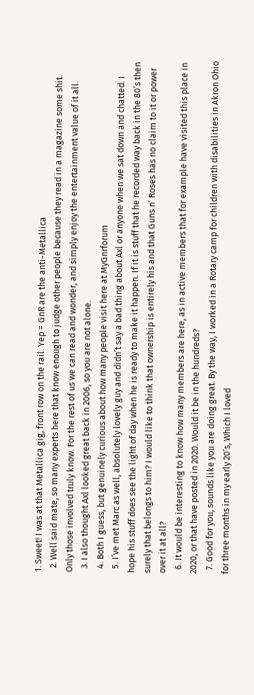1. Sweet! I was at that Metallica gig, front row on the rail. Yep = GnR are the anti-Metallica
  2. Well said mate, so many experts here that know enough to judge other people because they read in a magazine some shit. Only those involved truly know. For the rest of us we can read and wonder, and simply enjoy the entertainment value of it all.
  3. I also thought Axl looked great back in 2006, so you are not alone.
  4. Both I guess, but genuinely curious about how many people visit here at MyGnrforum
  5. I’ve met Marc as well, absolutely lovely guy and didn’t say a bad thing about Axl or anyone when we sat down and chatted. I hope his stuff does see the light of day when he is ready to make it happen. If it is stuff that he recorded way back in the 80’s then surely that belongs to him? I would like to think that ownership is entirely his and that Guns n’ Roses has no claim to it or power over it at all?
  6. It would be interesting to know how many members are here, as in active members that for example have visited this place in 2020, or that have posted in 2020. Would it be in the hundreds?
  7. Good for you, sounds like you are doing great. By the way, I worked in a Rotary camp for children with disabilities in Akron Ohio for three months in my early 20’s, Which I loved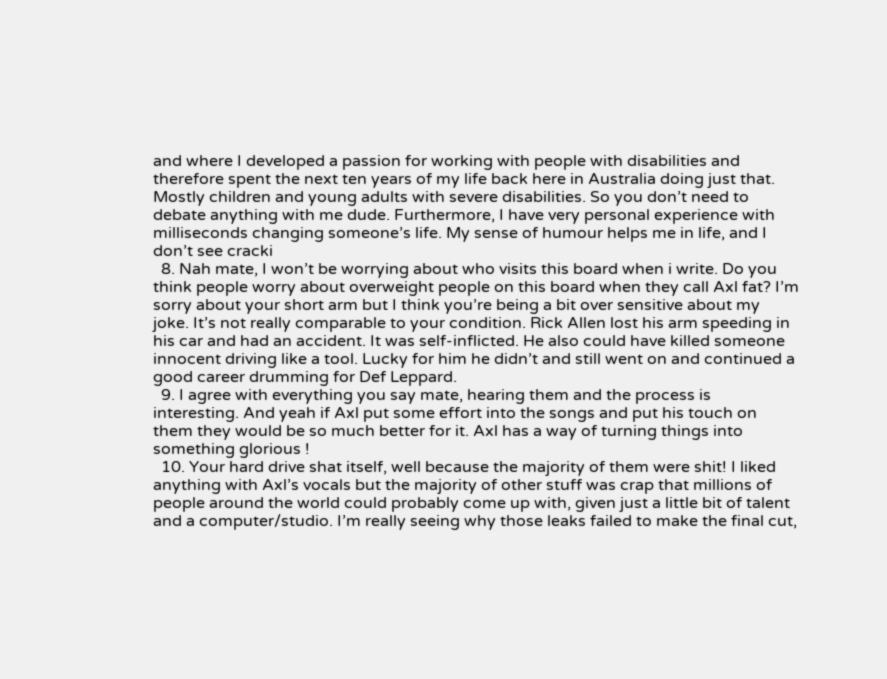and where I developed a passion for working with people with disabilities and therefore spent the next ten years of my life back here in Australia doing just that. Mostly children and young adults with severe disabilities. So you don’t need to debate anything with me dude. Furthermore, I have very personal experience with milliseconds changing someone’s life. My sense of humour helps me in life, and I don’t see cracki
  8. Nah mate, I won’t be worrying about who visits this board when i write. Do you think people worry about overweight people on this board when they call Axl fat? I’m sorry about your short arm but I think you’re being a bit over sensitive about my joke. It’s not really comparable to your condition. Rick Allen lost his arm speeding in his car and had an accident. It was self-inflicted. He also could have killed someone innocent driving like a tool. Lucky for him he didn’t and still went on and continued a good career drumming for Def Leppard.
  9. I agree with everything you say mate, hearing them and the process is interesting. And yeah if Axl put some effort into the songs and put his touch on them they would be so much better for it. Axl has a way of turning things into something glorious !
  10. Your hard drive shat itself, well because the majority of them were shit! I liked anything with Axl’s vocals but the majority of other stuff was crap that millions of people around the world could probably come up with, given just a little bit of talent and a computer/studio. I’m really seeing why those leaks failed to make the final cut,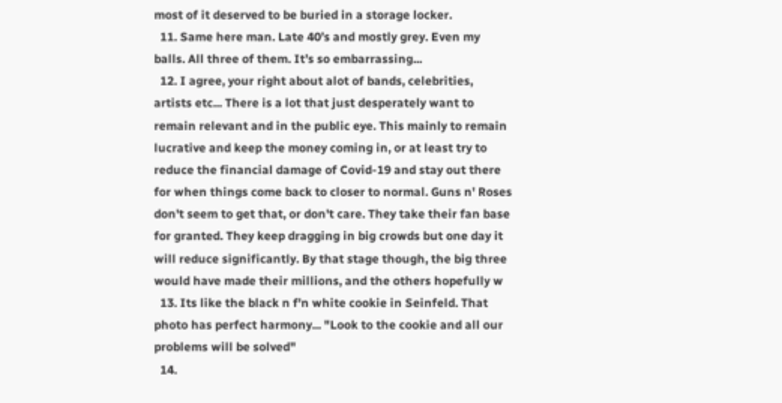most of it deserved to be buried in a storage locker.
  11. Same here man. Late 40’s and mostly grey. Even my balls. All three of them. It’s so embarrassing...
  12. I agree, your right about alot of bands, celebrities, artists etc... There is a lot that just desperately want to remain relevant and in the public eye. This mainly to remain lucrative and keep the money coming in, or at least try to reduce the financial damage of Covid-19 and stay out there for when things come back to closer to normal. Guns n' Roses don't seem to get that, or don't care. They take their fan base for granted. They keep dragging in big crowds but one day it will reduce significantly. By that stage though, the big three would have made their millions, and the others hopefully w
  13. Its like the black n f'n white cookie in Seinfeld. That photo has perfect harmony... "Look to the cookie and all our problems will be solved"
  14.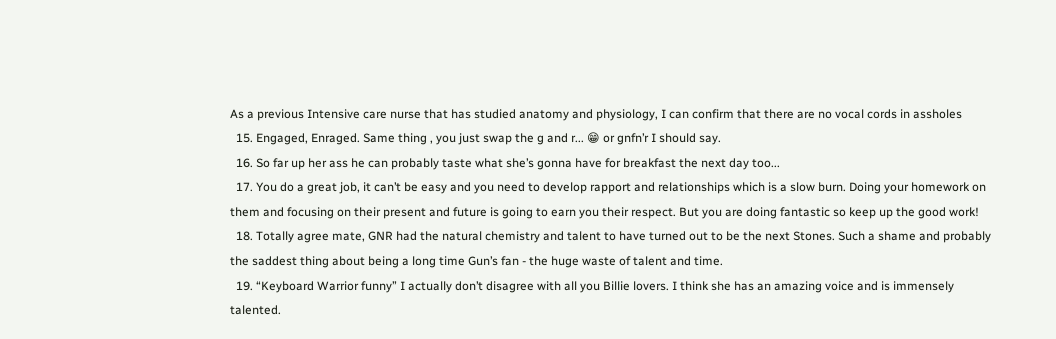As a previous Intensive care nurse that has studied anatomy and physiology, I can confirm that there are no vocal cords in assholes
  15. Engaged, Enraged. Same thing , you just swap the g and r... 😁 or gnfn’r I should say.
  16. So far up her ass he can probably taste what she’s gonna have for breakfast the next day too...
  17. You do a great job, it can’t be easy and you need to develop rapport and relationships which is a slow burn. Doing your homework on them and focusing on their present and future is going to earn you their respect. But you are doing fantastic so keep up the good work!
  18. Totally agree mate, GNR had the natural chemistry and talent to have turned out to be the next Stones. Such a shame and probably the saddest thing about being a long time Gun’s fan - the huge waste of talent and time.
  19. “Keyboard Warrior funny” I actually don’t disagree with all you Billie lovers. I think she has an amazing voice and is immensely talented.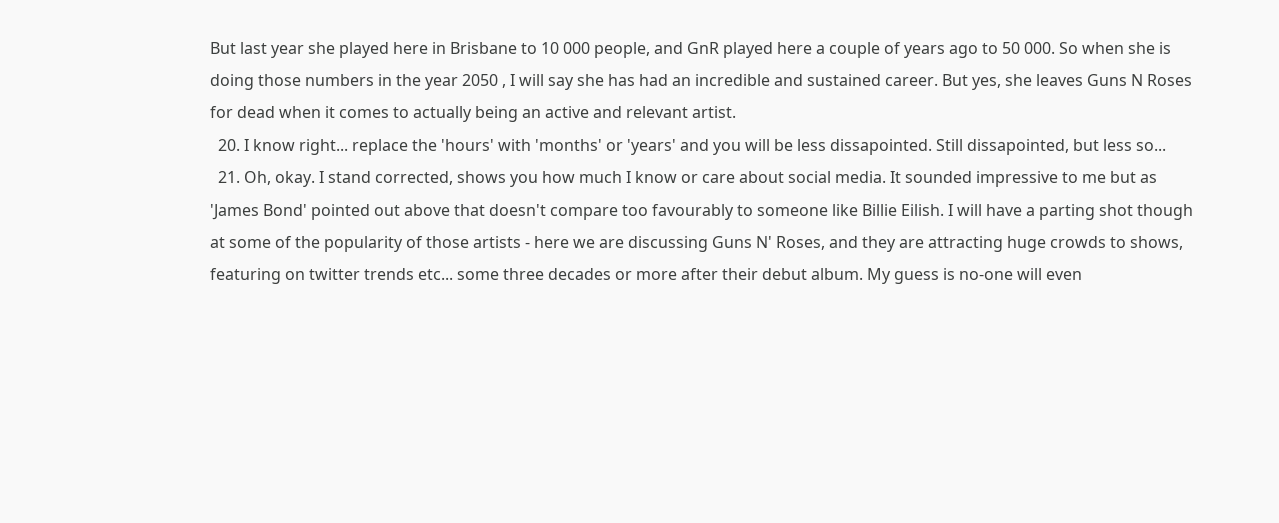But last year she played here in Brisbane to 10 000 people, and GnR played here a couple of years ago to 50 000. So when she is doing those numbers in the year 2050 , I will say she has had an incredible and sustained career. But yes, she leaves Guns N Roses for dead when it comes to actually being an active and relevant artist.
  20. I know right... replace the 'hours' with 'months' or 'years' and you will be less dissapointed. Still dissapointed, but less so...
  21. Oh, okay. I stand corrected, shows you how much I know or care about social media. It sounded impressive to me but as 'James Bond' pointed out above that doesn't compare too favourably to someone like Billie Eilish. I will have a parting shot though at some of the popularity of those artists - here we are discussing Guns N' Roses, and they are attracting huge crowds to shows, featuring on twitter trends etc... some three decades or more after their debut album. My guess is no-one will even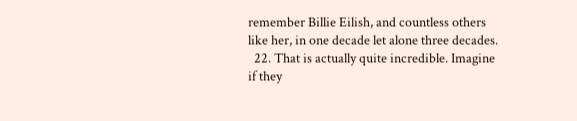remember Billie Eilish, and countless others like her, in one decade let alone three decades.
  22. That is actually quite incredible. Imagine if they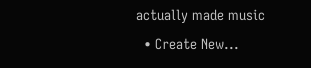actually made music
  • Create New...